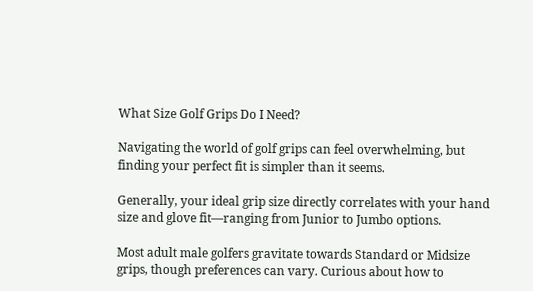What Size Golf Grips Do I Need?

Navigating the world of golf grips can feel overwhelming, but finding your perfect fit is simpler than it seems.

Generally, your ideal grip size directly correlates with your hand size and glove fit—ranging from Junior to Jumbo options.

Most adult male golfers gravitate towards Standard or Midsize grips, though preferences can vary. Curious about how to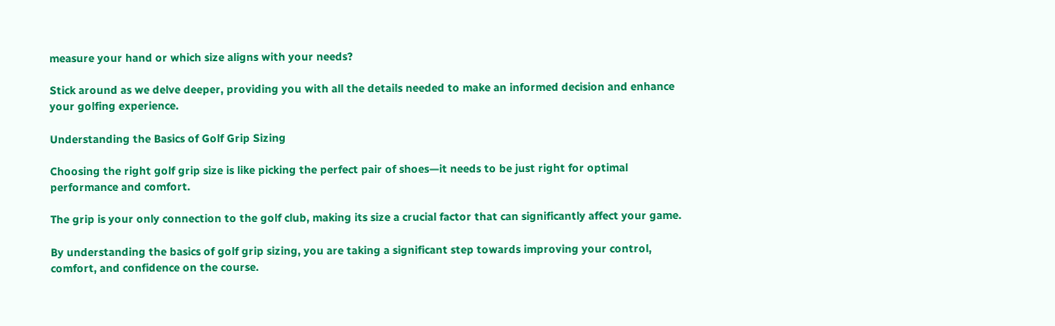measure your hand or which size aligns with your needs?

Stick around as we delve deeper, providing you with all the details needed to make an informed decision and enhance your golfing experience.

Understanding the Basics of Golf Grip Sizing

Choosing the right golf grip size is like picking the perfect pair of shoes—it needs to be just right for optimal performance and comfort.

The grip is your only connection to the golf club, making its size a crucial factor that can significantly affect your game.

By understanding the basics of golf grip sizing, you are taking a significant step towards improving your control, comfort, and confidence on the course.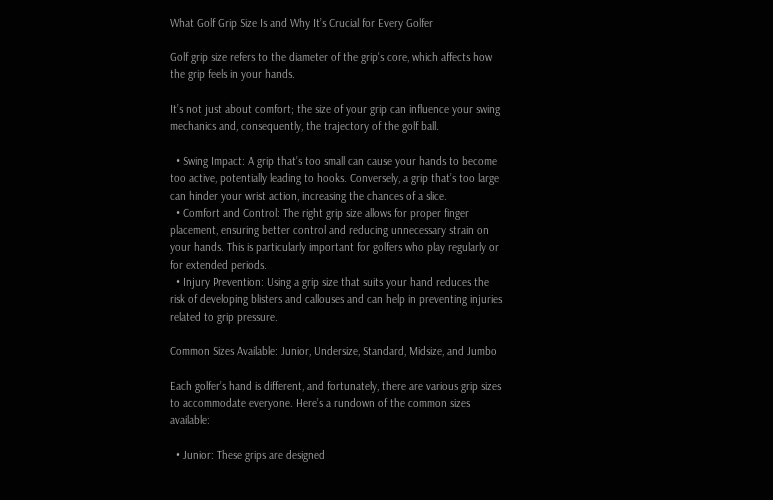What Golf Grip Size Is and Why It’s Crucial for Every Golfer

Golf grip size refers to the diameter of the grip's core, which affects how the grip feels in your hands.

It’s not just about comfort; the size of your grip can influence your swing mechanics and, consequently, the trajectory of the golf ball.

  • Swing Impact: A grip that’s too small can cause your hands to become too active, potentially leading to hooks. Conversely, a grip that’s too large can hinder your wrist action, increasing the chances of a slice.
  • Comfort and Control: The right grip size allows for proper finger placement, ensuring better control and reducing unnecessary strain on your hands. This is particularly important for golfers who play regularly or for extended periods.
  • Injury Prevention: Using a grip size that suits your hand reduces the risk of developing blisters and callouses and can help in preventing injuries related to grip pressure.

Common Sizes Available: Junior, Undersize, Standard, Midsize, and Jumbo

Each golfer’s hand is different, and fortunately, there are various grip sizes to accommodate everyone. Here’s a rundown of the common sizes available:

  • Junior: These grips are designed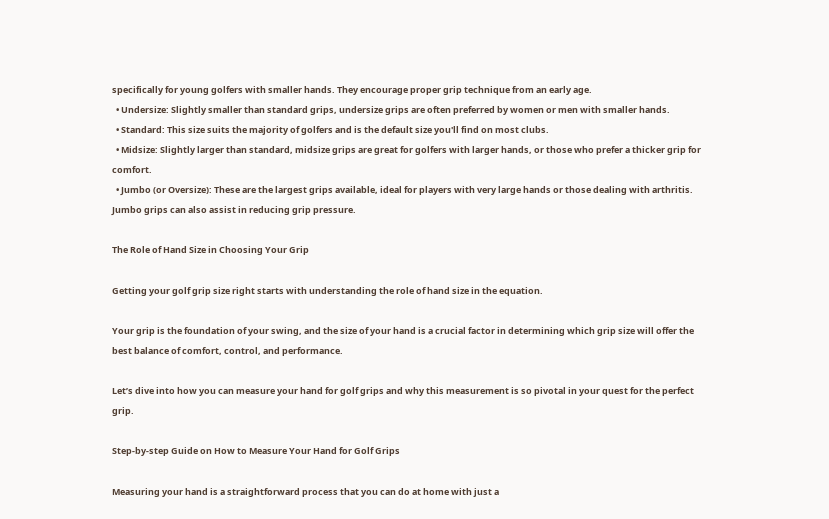specifically for young golfers with smaller hands. They encourage proper grip technique from an early age.
  • Undersize: Slightly smaller than standard grips, undersize grips are often preferred by women or men with smaller hands.
  • Standard: This size suits the majority of golfers and is the default size you'll find on most clubs.
  • Midsize: Slightly larger than standard, midsize grips are great for golfers with larger hands, or those who prefer a thicker grip for comfort.
  • Jumbo (or Oversize): These are the largest grips available, ideal for players with very large hands or those dealing with arthritis. Jumbo grips can also assist in reducing grip pressure.

The Role of Hand Size in Choosing Your Grip

Getting your golf grip size right starts with understanding the role of hand size in the equation.

Your grip is the foundation of your swing, and the size of your hand is a crucial factor in determining which grip size will offer the best balance of comfort, control, and performance.

Let’s dive into how you can measure your hand for golf grips and why this measurement is so pivotal in your quest for the perfect grip.

Step-by-step Guide on How to Measure Your Hand for Golf Grips

Measuring your hand is a straightforward process that you can do at home with just a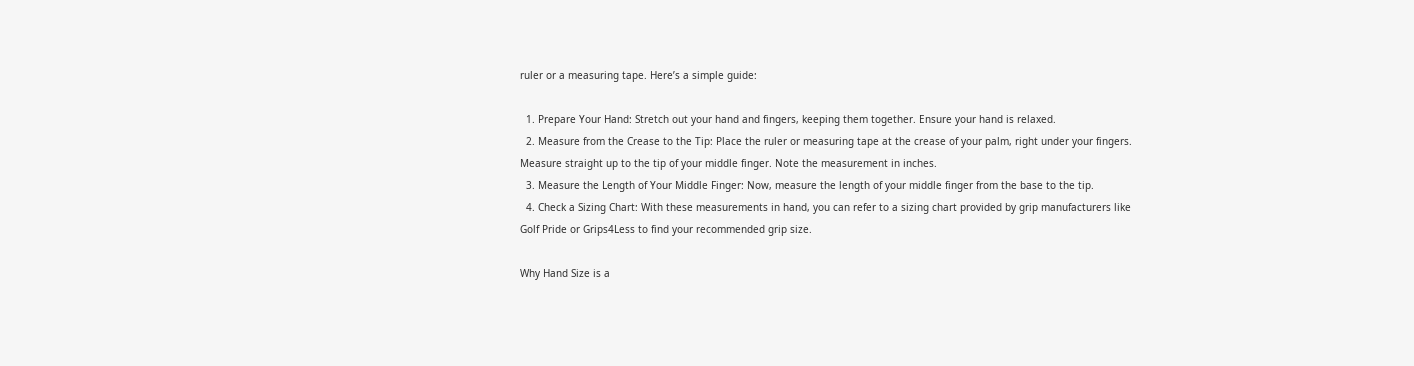ruler or a measuring tape. Here’s a simple guide:

  1. Prepare Your Hand: Stretch out your hand and fingers, keeping them together. Ensure your hand is relaxed.
  2. Measure from the Crease to the Tip: Place the ruler or measuring tape at the crease of your palm, right under your fingers. Measure straight up to the tip of your middle finger. Note the measurement in inches.
  3. Measure the Length of Your Middle Finger: Now, measure the length of your middle finger from the base to the tip.
  4. Check a Sizing Chart: With these measurements in hand, you can refer to a sizing chart provided by grip manufacturers like Golf Pride or Grips4Less to find your recommended grip size.

Why Hand Size is a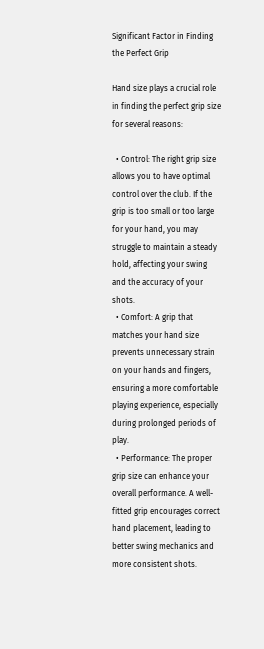Significant Factor in Finding the Perfect Grip

Hand size plays a crucial role in finding the perfect grip size for several reasons:

  • Control: The right grip size allows you to have optimal control over the club. If the grip is too small or too large for your hand, you may struggle to maintain a steady hold, affecting your swing and the accuracy of your shots.
  • Comfort: A grip that matches your hand size prevents unnecessary strain on your hands and fingers, ensuring a more comfortable playing experience, especially during prolonged periods of play.
  • Performance: The proper grip size can enhance your overall performance. A well-fitted grip encourages correct hand placement, leading to better swing mechanics and more consistent shots.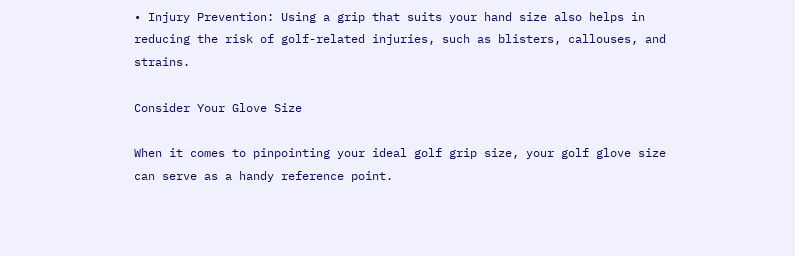• Injury Prevention: Using a grip that suits your hand size also helps in reducing the risk of golf-related injuries, such as blisters, callouses, and strains.

Consider Your Glove Size

When it comes to pinpointing your ideal golf grip size, your golf glove size can serve as a handy reference point.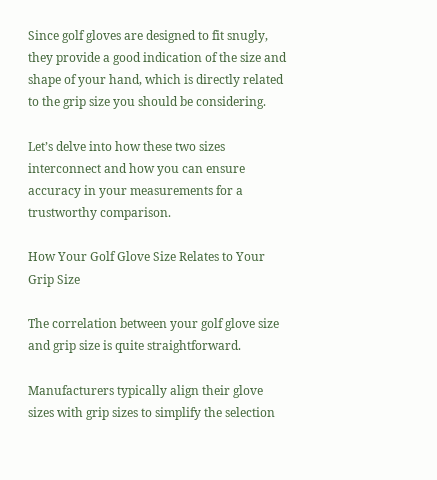Since golf gloves are designed to fit snugly, they provide a good indication of the size and shape of your hand, which is directly related to the grip size you should be considering.

Let’s delve into how these two sizes interconnect and how you can ensure accuracy in your measurements for a trustworthy comparison.

How Your Golf Glove Size Relates to Your Grip Size

The correlation between your golf glove size and grip size is quite straightforward.

Manufacturers typically align their glove sizes with grip sizes to simplify the selection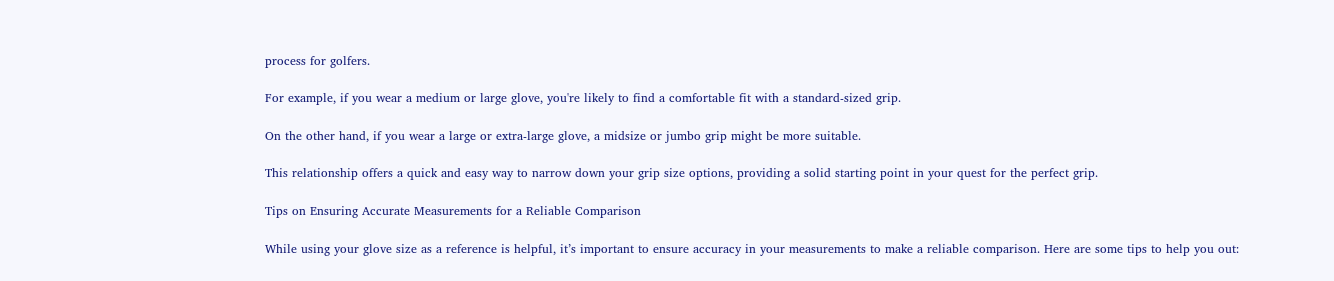process for golfers.

For example, if you wear a medium or large glove, you're likely to find a comfortable fit with a standard-sized grip.

On the other hand, if you wear a large or extra-large glove, a midsize or jumbo grip might be more suitable.

This relationship offers a quick and easy way to narrow down your grip size options, providing a solid starting point in your quest for the perfect grip.

Tips on Ensuring Accurate Measurements for a Reliable Comparison

While using your glove size as a reference is helpful, it’s important to ensure accuracy in your measurements to make a reliable comparison. Here are some tips to help you out: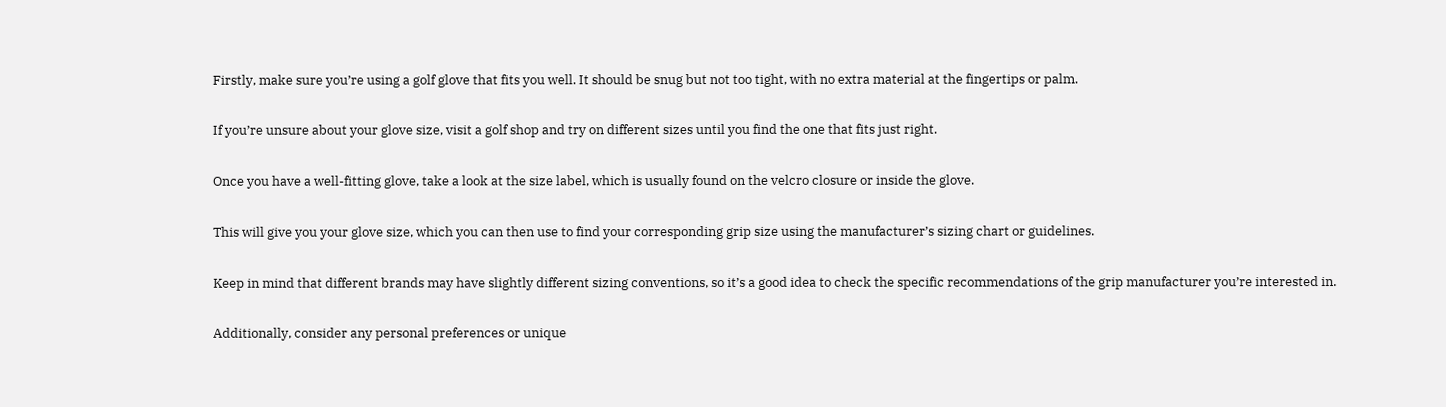Firstly, make sure you’re using a golf glove that fits you well. It should be snug but not too tight, with no extra material at the fingertips or palm.

If you’re unsure about your glove size, visit a golf shop and try on different sizes until you find the one that fits just right.

Once you have a well-fitting glove, take a look at the size label, which is usually found on the velcro closure or inside the glove.

This will give you your glove size, which you can then use to find your corresponding grip size using the manufacturer’s sizing chart or guidelines.

Keep in mind that different brands may have slightly different sizing conventions, so it’s a good idea to check the specific recommendations of the grip manufacturer you’re interested in.

Additionally, consider any personal preferences or unique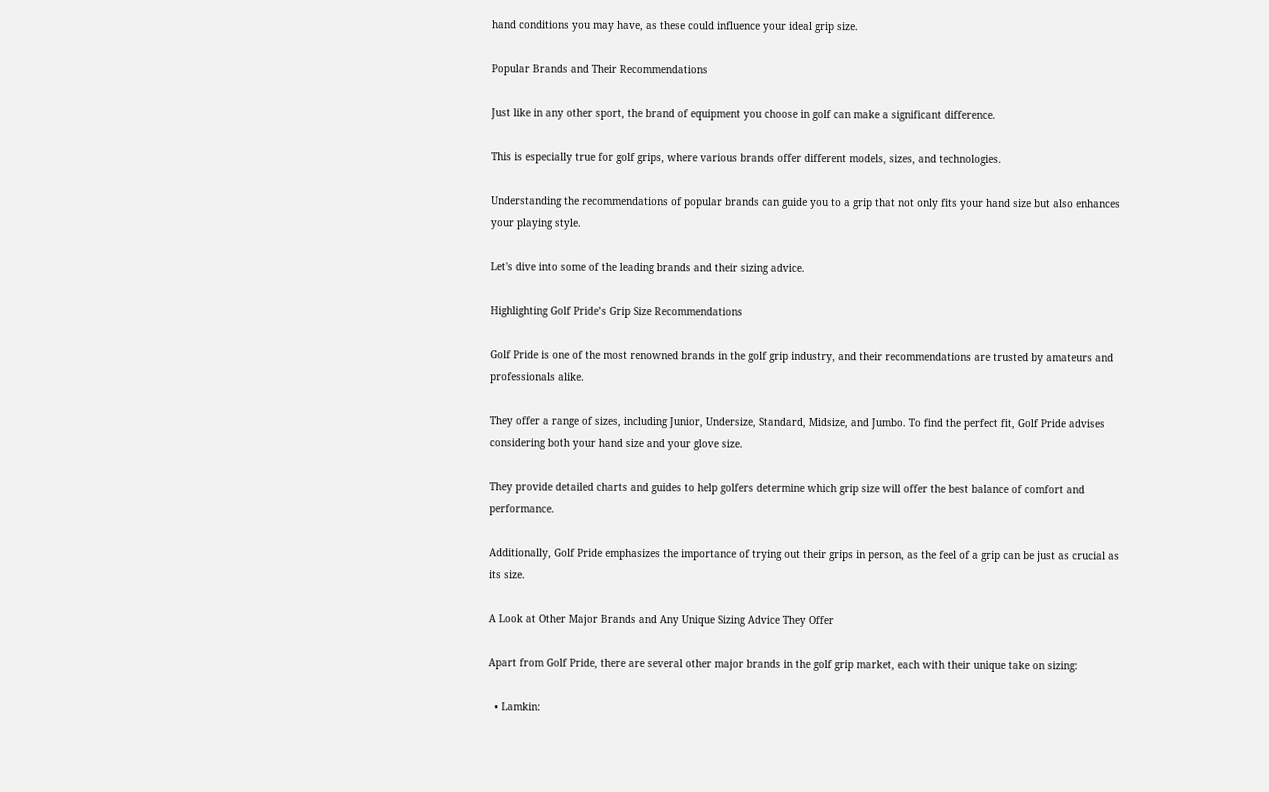hand conditions you may have, as these could influence your ideal grip size.

Popular Brands and Their Recommendations

Just like in any other sport, the brand of equipment you choose in golf can make a significant difference.

This is especially true for golf grips, where various brands offer different models, sizes, and technologies.

Understanding the recommendations of popular brands can guide you to a grip that not only fits your hand size but also enhances your playing style.

Let's dive into some of the leading brands and their sizing advice.

Highlighting Golf Pride’s Grip Size Recommendations

Golf Pride is one of the most renowned brands in the golf grip industry, and their recommendations are trusted by amateurs and professionals alike.

They offer a range of sizes, including Junior, Undersize, Standard, Midsize, and Jumbo. To find the perfect fit, Golf Pride advises considering both your hand size and your glove size.

They provide detailed charts and guides to help golfers determine which grip size will offer the best balance of comfort and performance.

Additionally, Golf Pride emphasizes the importance of trying out their grips in person, as the feel of a grip can be just as crucial as its size.

A Look at Other Major Brands and Any Unique Sizing Advice They Offer

Apart from Golf Pride, there are several other major brands in the golf grip market, each with their unique take on sizing:

  • Lamkin: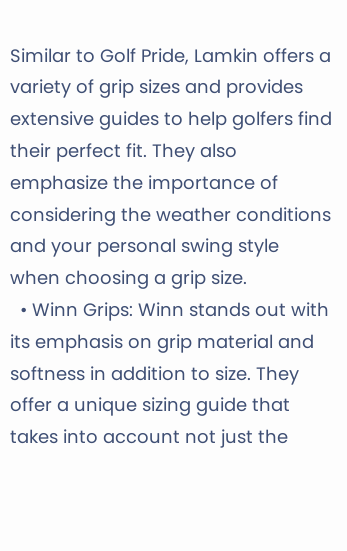Similar to Golf Pride, Lamkin offers a variety of grip sizes and provides extensive guides to help golfers find their perfect fit. They also emphasize the importance of considering the weather conditions and your personal swing style when choosing a grip size.
  • Winn Grips: Winn stands out with its emphasis on grip material and softness in addition to size. They offer a unique sizing guide that takes into account not just the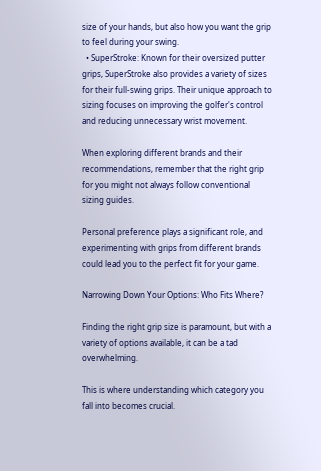size of your hands, but also how you want the grip to feel during your swing.
  • SuperStroke: Known for their oversized putter grips, SuperStroke also provides a variety of sizes for their full-swing grips. Their unique approach to sizing focuses on improving the golfer's control and reducing unnecessary wrist movement.

When exploring different brands and their recommendations, remember that the right grip for you might not always follow conventional sizing guides.

Personal preference plays a significant role, and experimenting with grips from different brands could lead you to the perfect fit for your game.

Narrowing Down Your Options: Who Fits Where?

Finding the right grip size is paramount, but with a variety of options available, it can be a tad overwhelming.

This is where understanding which category you fall into becomes crucial.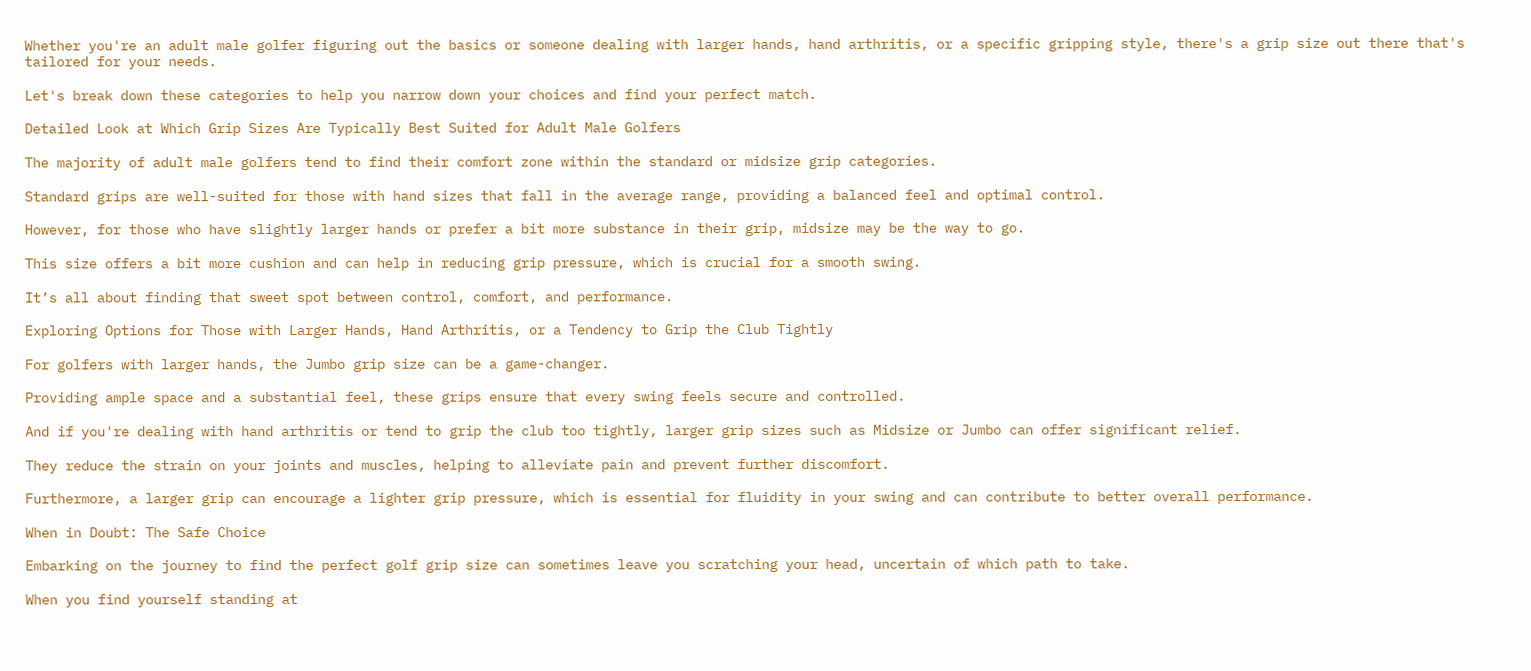Whether you're an adult male golfer figuring out the basics or someone dealing with larger hands, hand arthritis, or a specific gripping style, there's a grip size out there that's tailored for your needs.

Let's break down these categories to help you narrow down your choices and find your perfect match.

Detailed Look at Which Grip Sizes Are Typically Best Suited for Adult Male Golfers

The majority of adult male golfers tend to find their comfort zone within the standard or midsize grip categories.

Standard grips are well-suited for those with hand sizes that fall in the average range, providing a balanced feel and optimal control.

However, for those who have slightly larger hands or prefer a bit more substance in their grip, midsize may be the way to go.

This size offers a bit more cushion and can help in reducing grip pressure, which is crucial for a smooth swing.

It’s all about finding that sweet spot between control, comfort, and performance.

Exploring Options for Those with Larger Hands, Hand Arthritis, or a Tendency to Grip the Club Tightly

For golfers with larger hands, the Jumbo grip size can be a game-changer.

Providing ample space and a substantial feel, these grips ensure that every swing feels secure and controlled.

And if you're dealing with hand arthritis or tend to grip the club too tightly, larger grip sizes such as Midsize or Jumbo can offer significant relief.

They reduce the strain on your joints and muscles, helping to alleviate pain and prevent further discomfort.

Furthermore, a larger grip can encourage a lighter grip pressure, which is essential for fluidity in your swing and can contribute to better overall performance.

When in Doubt: The Safe Choice

Embarking on the journey to find the perfect golf grip size can sometimes leave you scratching your head, uncertain of which path to take.

When you find yourself standing at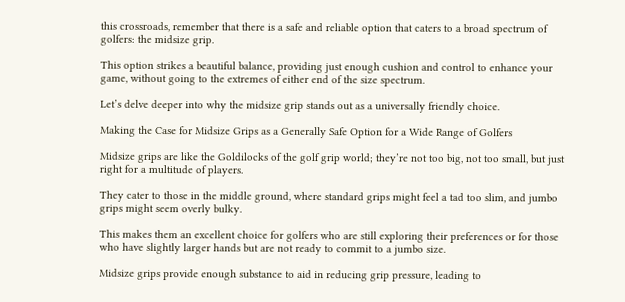this crossroads, remember that there is a safe and reliable option that caters to a broad spectrum of golfers: the midsize grip.

This option strikes a beautiful balance, providing just enough cushion and control to enhance your game, without going to the extremes of either end of the size spectrum.

Let’s delve deeper into why the midsize grip stands out as a universally friendly choice.

Making the Case for Midsize Grips as a Generally Safe Option for a Wide Range of Golfers

Midsize grips are like the Goldilocks of the golf grip world; they’re not too big, not too small, but just right for a multitude of players.

They cater to those in the middle ground, where standard grips might feel a tad too slim, and jumbo grips might seem overly bulky.

This makes them an excellent choice for golfers who are still exploring their preferences or for those who have slightly larger hands but are not ready to commit to a jumbo size.

Midsize grips provide enough substance to aid in reducing grip pressure, leading to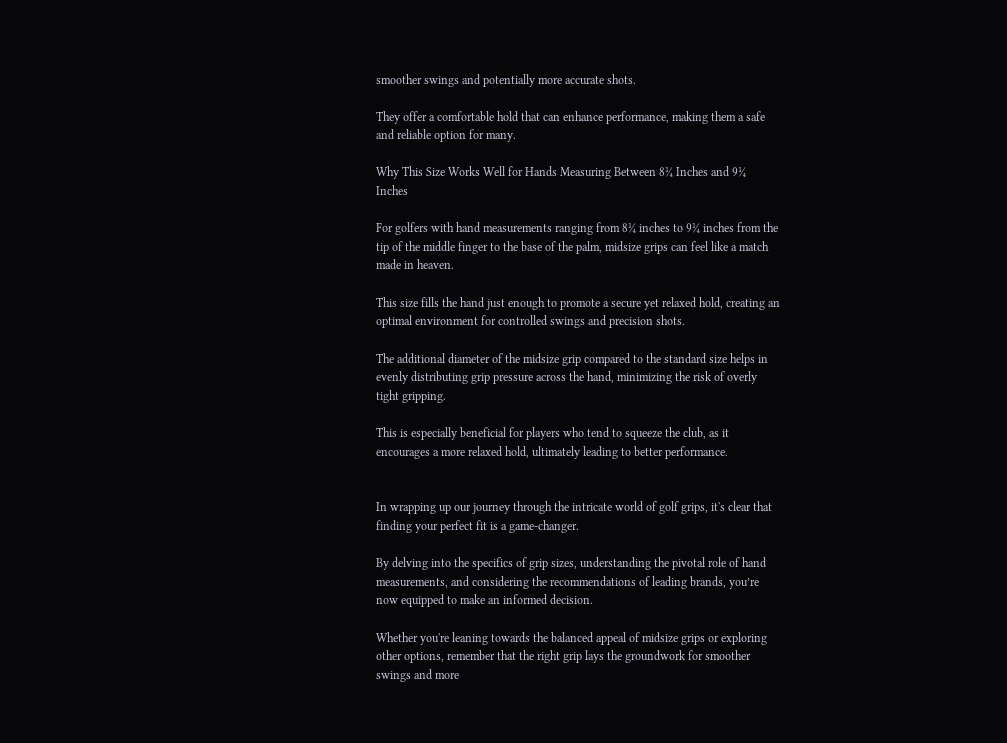smoother swings and potentially more accurate shots.

They offer a comfortable hold that can enhance performance, making them a safe and reliable option for many.

Why This Size Works Well for Hands Measuring Between 8¼ Inches and 9¼ Inches

For golfers with hand measurements ranging from 8¼ inches to 9¼ inches from the tip of the middle finger to the base of the palm, midsize grips can feel like a match made in heaven.

This size fills the hand just enough to promote a secure yet relaxed hold, creating an optimal environment for controlled swings and precision shots.

The additional diameter of the midsize grip compared to the standard size helps in evenly distributing grip pressure across the hand, minimizing the risk of overly tight gripping.

This is especially beneficial for players who tend to squeeze the club, as it encourages a more relaxed hold, ultimately leading to better performance.


In wrapping up our journey through the intricate world of golf grips, it's clear that finding your perfect fit is a game-changer.

By delving into the specifics of grip sizes, understanding the pivotal role of hand measurements, and considering the recommendations of leading brands, you’re now equipped to make an informed decision.

Whether you're leaning towards the balanced appeal of midsize grips or exploring other options, remember that the right grip lays the groundwork for smoother swings and more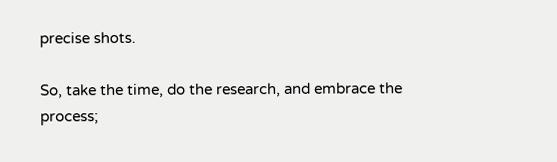precise shots.

So, take the time, do the research, and embrace the process;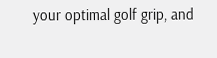your optimal golf grip, and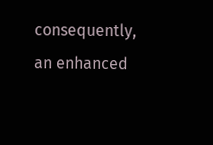consequently, an enhanced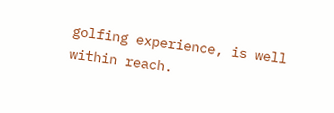golfing experience, is well within reach.